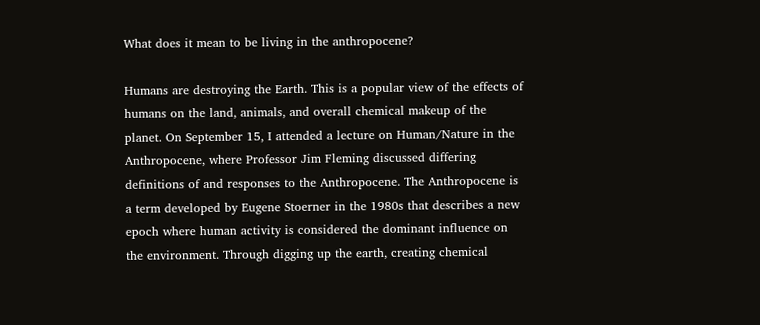What does it mean to be living in the anthropocene?

Humans are destroying the Earth. This is a popular view of the effects of humans on the land, animals, and overall chemical makeup of the planet. On September 15, I attended a lecture on Human/Nature in the Anthropocene, where Professor Jim Fleming discussed differing definitions of and responses to the Anthropocene. The Anthropocene is a term developed by Eugene Stoerner in the 1980s that describes a new epoch where human activity is considered the dominant influence on the environment. Through digging up the earth, creating chemical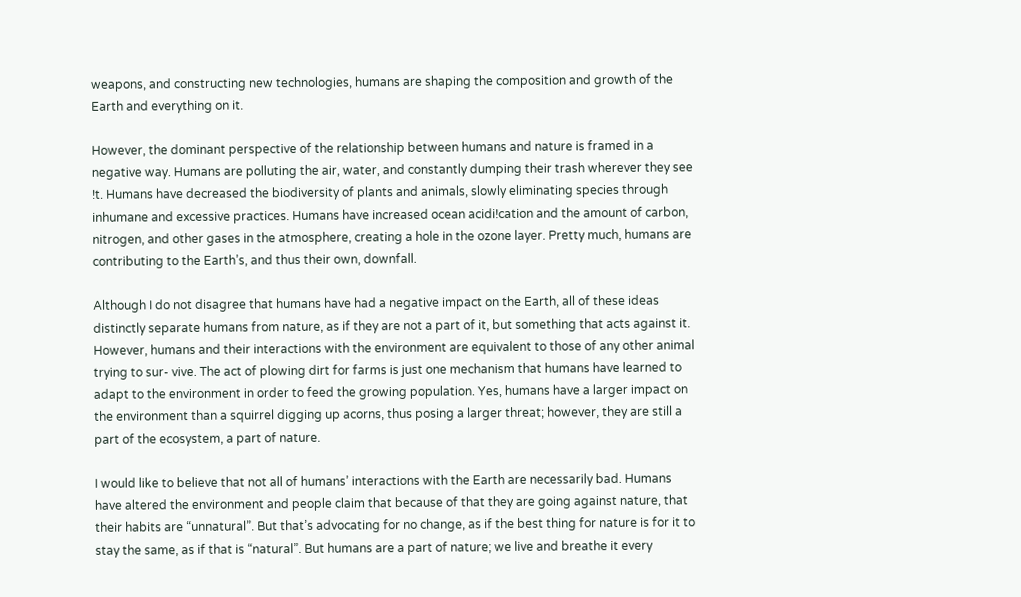weapons, and constructing new technologies, humans are shaping the composition and growth of the Earth and everything on it.

However, the dominant perspective of the relationship between humans and nature is framed in a negative way. Humans are polluting the air, water, and constantly dumping their trash wherever they see !t. Humans have decreased the biodiversity of plants and animals, slowly eliminating species through inhumane and excessive practices. Humans have increased ocean acidi!cation and the amount of carbon, nitrogen, and other gases in the atmosphere, creating a hole in the ozone layer. Pretty much, humans are contributing to the Earth’s, and thus their own, downfall.

Although I do not disagree that humans have had a negative impact on the Earth, all of these ideas distinctly separate humans from nature, as if they are not a part of it, but something that acts against it. However, humans and their interactions with the environment are equivalent to those of any other animal trying to sur- vive. The act of plowing dirt for farms is just one mechanism that humans have learned to adapt to the environment in order to feed the growing population. Yes, humans have a larger impact on the environment than a squirrel digging up acorns, thus posing a larger threat; however, they are still a part of the ecosystem, a part of nature.

I would like to believe that not all of humans’ interactions with the Earth are necessarily bad. Humans have altered the environment and people claim that because of that they are going against nature, that their habits are “unnatural”. But that’s advocating for no change, as if the best thing for nature is for it to stay the same, as if that is “natural”. But humans are a part of nature; we live and breathe it every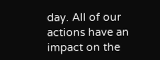day. All of our actions have an impact on the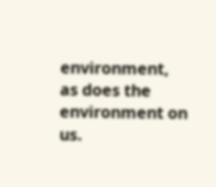environment, as does the environment on us.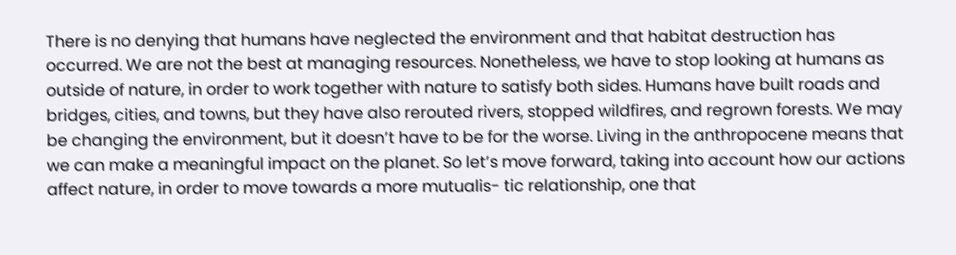There is no denying that humans have neglected the environment and that habitat destruction has occurred. We are not the best at managing resources. Nonetheless, we have to stop looking at humans as outside of nature, in order to work together with nature to satisfy both sides. Humans have built roads and bridges, cities, and towns, but they have also rerouted rivers, stopped wildfires, and regrown forests. We may be changing the environment, but it doesn’t have to be for the worse. Living in the anthropocene means that we can make a meaningful impact on the planet. So let’s move forward, taking into account how our actions affect nature, in order to move towards a more mutualis- tic relationship, one that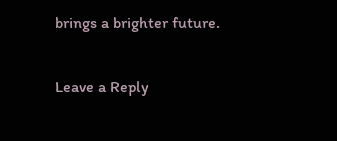brings a brighter future.

Leave a Reply